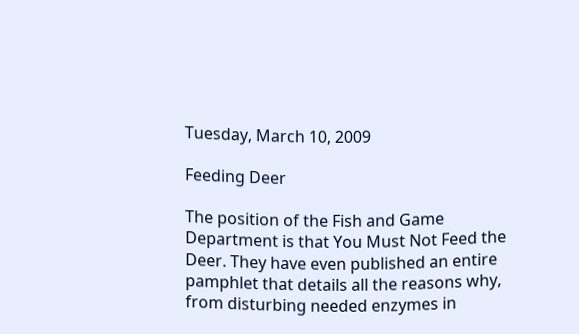Tuesday, March 10, 2009

Feeding Deer

The position of the Fish and Game Department is that You Must Not Feed the Deer. They have even published an entire pamphlet that details all the reasons why, from disturbing needed enzymes in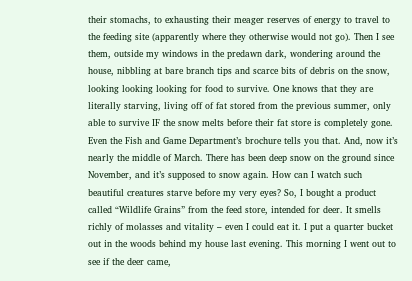their stomachs, to exhausting their meager reserves of energy to travel to the feeding site (apparently where they otherwise would not go). Then I see them, outside my windows in the predawn dark, wondering around the house, nibbling at bare branch tips and scarce bits of debris on the snow, looking looking looking for food to survive. One knows that they are literally starving, living off of fat stored from the previous summer, only able to survive IF the snow melts before their fat store is completely gone. Even the Fish and Game Department’s brochure tells you that. And, now it’s nearly the middle of March. There has been deep snow on the ground since November, and it’s supposed to snow again. How can I watch such beautiful creatures starve before my very eyes? So, I bought a product called “Wildlife Grains” from the feed store, intended for deer. It smells richly of molasses and vitality – even I could eat it. I put a quarter bucket out in the woods behind my house last evening. This morning I went out to see if the deer came,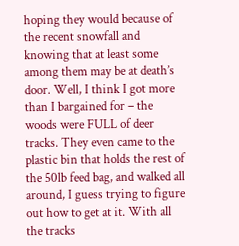hoping they would because of the recent snowfall and knowing that at least some among them may be at death’s door. Well, I think I got more than I bargained for – the woods were FULL of deer tracks. They even came to the plastic bin that holds the rest of the 50lb feed bag, and walked all around, I guess trying to figure out how to get at it. With all the tracks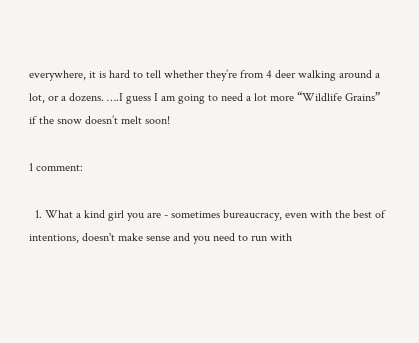everywhere, it is hard to tell whether they’re from 4 deer walking around a lot, or a dozens. ….I guess I am going to need a lot more “Wildlife Grains” if the snow doesn’t melt soon!

1 comment:

  1. What a kind girl you are - sometimes bureaucracy, even with the best of intentions, doesn't make sense and you need to run with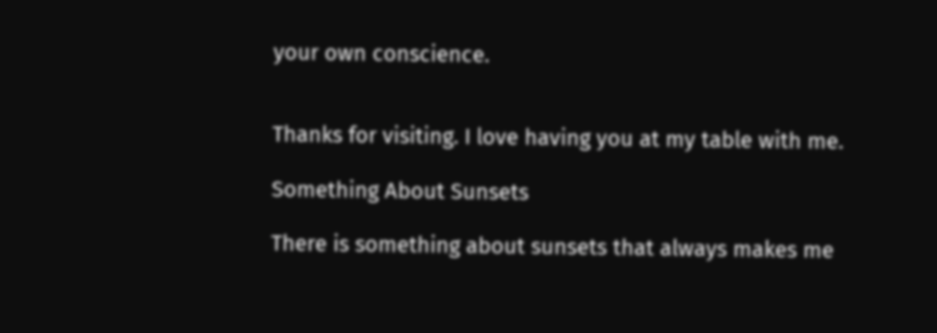your own conscience.


Thanks for visiting. I love having you at my table with me.

Something About Sunsets

There is something about sunsets that always makes me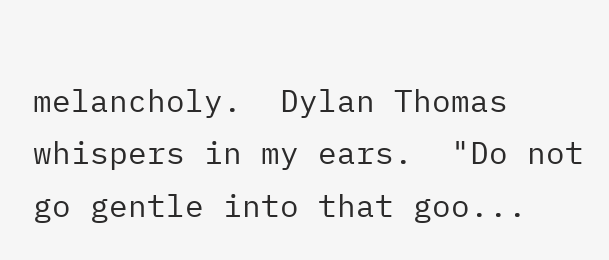melancholy.  Dylan Thomas whispers in my ears.  "Do not go gentle into that goo...